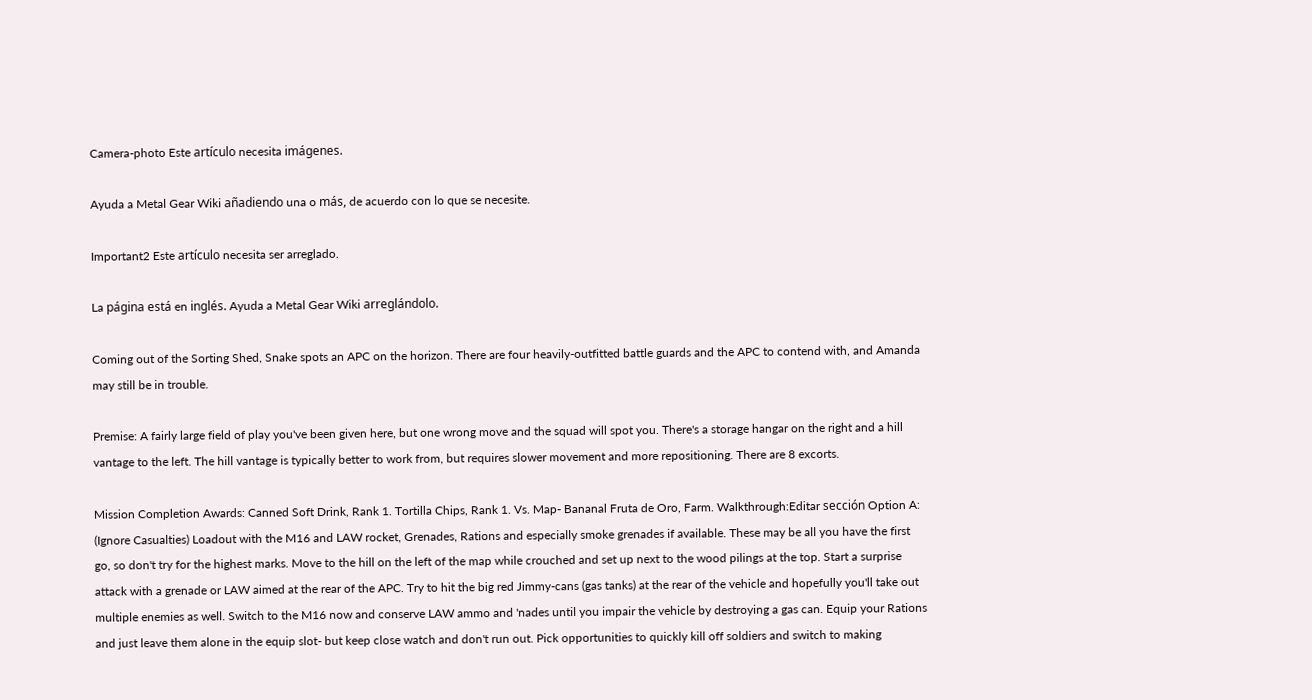Camera-photo Este artículo necesita imágenes.

Ayuda a Metal Gear Wiki añadiendo una o más, de acuerdo con lo que se necesite.

Important2 Este artículo necesita ser arreglado.

La página está en inglés. Ayuda a Metal Gear Wiki arreglándolo.

Coming out of the Sorting Shed, Snake spots an APC on the horizon. There are four heavily-outfitted battle guards and the APC to contend with, and Amanda may still be in trouble.

Premise: A fairly large field of play you've been given here, but one wrong move and the squad will spot you. There's a storage hangar on the right and a hill vantage to the left. The hill vantage is typically better to work from, but requires slower movement and more repositioning. There are 8 excorts.

Mission Completion Awards: Canned Soft Drink, Rank 1. Tortilla Chips, Rank 1. Vs. Map- Bananal Fruta de Oro, Farm. Walkthrough:Editar sección Option A: (Ignore Casualties) Loadout with the M16 and LAW rocket, Grenades, Rations and especially smoke grenades if available. These may be all you have the first go, so don't try for the highest marks. Move to the hill on the left of the map while crouched and set up next to the wood pilings at the top. Start a surprise attack with a grenade or LAW aimed at the rear of the APC. Try to hit the big red Jimmy-cans (gas tanks) at the rear of the vehicle and hopefully you'll take out multiple enemies as well. Switch to the M16 now and conserve LAW ammo and 'nades until you impair the vehicle by destroying a gas can. Equip your Rations and just leave them alone in the equip slot- but keep close watch and don't run out. Pick opportunities to quickly kill off soldiers and switch to making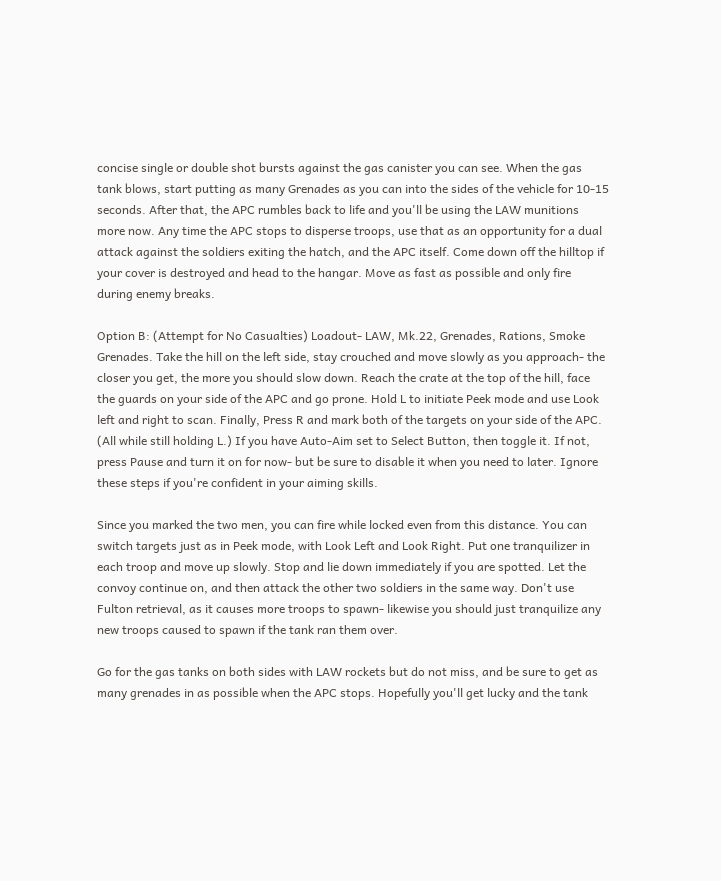concise single or double shot bursts against the gas canister you can see. When the gas tank blows, start putting as many Grenades as you can into the sides of the vehicle for 10-15 seconds. After that, the APC rumbles back to life and you'll be using the LAW munitions more now. Any time the APC stops to disperse troops, use that as an opportunity for a dual attack against the soldiers exiting the hatch, and the APC itself. Come down off the hilltop if your cover is destroyed and head to the hangar. Move as fast as possible and only fire during enemy breaks.

Option B: (Attempt for No Casualties) Loadout- LAW, Mk.22, Grenades, Rations, Smoke Grenades. Take the hill on the left side, stay crouched and move slowly as you approach- the closer you get, the more you should slow down. Reach the crate at the top of the hill, face the guards on your side of the APC and go prone. Hold L to initiate Peek mode and use Look left and right to scan. Finally, Press R and mark both of the targets on your side of the APC. (All while still holding L.) If you have Auto-Aim set to Select Button, then toggle it. If not, press Pause and turn it on for now- but be sure to disable it when you need to later. Ignore these steps if you're confident in your aiming skills.

Since you marked the two men, you can fire while locked even from this distance. You can switch targets just as in Peek mode, with Look Left and Look Right. Put one tranquilizer in each troop and move up slowly. Stop and lie down immediately if you are spotted. Let the convoy continue on, and then attack the other two soldiers in the same way. Don't use Fulton retrieval, as it causes more troops to spawn- likewise you should just tranquilize any new troops caused to spawn if the tank ran them over.

Go for the gas tanks on both sides with LAW rockets but do not miss, and be sure to get as many grenades in as possible when the APC stops. Hopefully you'll get lucky and the tank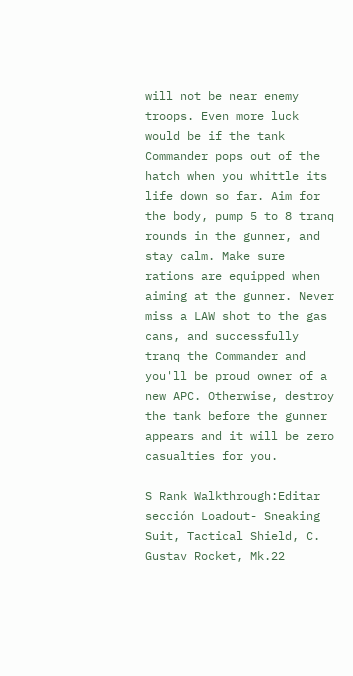will not be near enemy troops. Even more luck would be if the tank Commander pops out of the hatch when you whittle its life down so far. Aim for the body, pump 5 to 8 tranq rounds in the gunner, and stay calm. Make sure rations are equipped when aiming at the gunner. Never miss a LAW shot to the gas cans, and successfully tranq the Commander and you'll be proud owner of a new APC. Otherwise, destroy the tank before the gunner appears and it will be zero casualties for you.

S Rank Walkthrough:Editar sección Loadout- Sneaking Suit, Tactical Shield, C. Gustav Rocket, Mk.22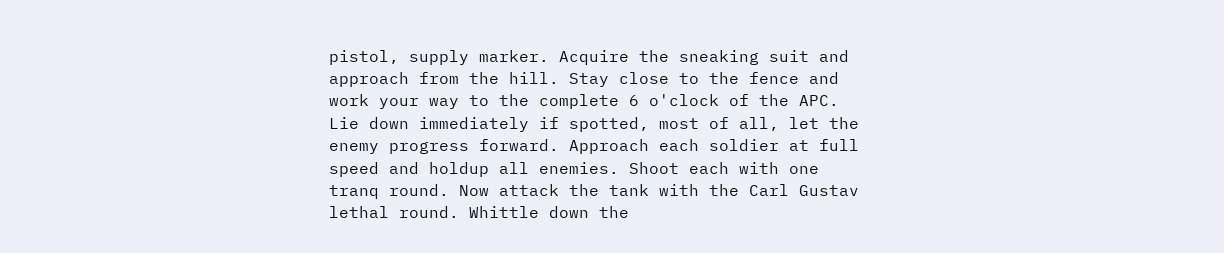pistol, supply marker. Acquire the sneaking suit and approach from the hill. Stay close to the fence and work your way to the complete 6 o'clock of the APC. Lie down immediately if spotted, most of all, let the enemy progress forward. Approach each soldier at full speed and holdup all enemies. Shoot each with one tranq round. Now attack the tank with the Carl Gustav lethal round. Whittle down the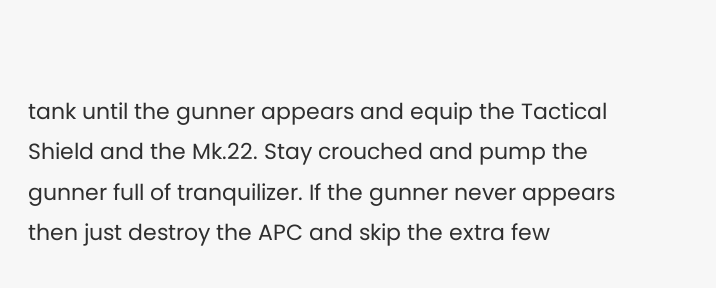tank until the gunner appears and equip the Tactical Shield and the Mk.22. Stay crouched and pump the gunner full of tranquilizer. If the gunner never appears then just destroy the APC and skip the extra few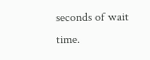seconds of wait time.